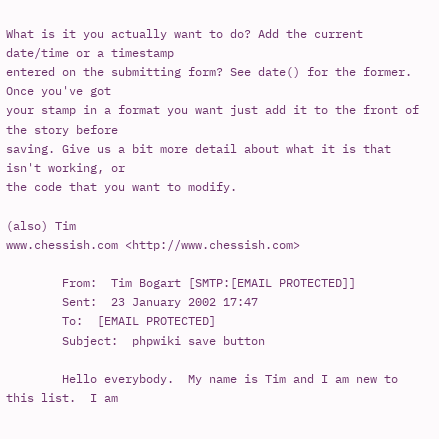What is it you actually want to do? Add the current date/time or a timestamp
entered on the submitting form? See date() for the former. Once you've got
your stamp in a format you want just add it to the front of the story before
saving. Give us a bit more detail about what it is that isn't working, or
the code that you want to modify.

(also) Tim
www.chessish.com <http://www.chessish.com>

        From:  Tim Bogart [SMTP:[EMAIL PROTECTED]]
        Sent:  23 January 2002 17:47
        To:  [EMAIL PROTECTED]
        Subject:  phpwiki save button

        Hello everybody.  My name is Tim and I am new to this list.  I am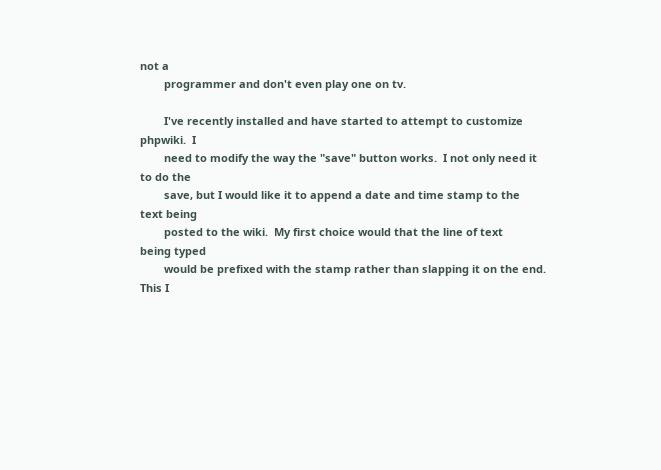not a
        programmer and don't even play one on tv.

        I've recently installed and have started to attempt to customize
phpwiki.  I
        need to modify the way the "save" button works.  I not only need it
to do the
        save, but I would like it to append a date and time stamp to the
text being
        posted to the wiki.  My first choice would that the line of text
being typed
        would be prefixed with the stamp rather than slapping it on the end.
This I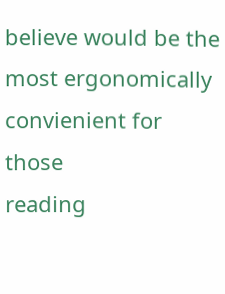believe would be the most ergonomically convienient for those
reading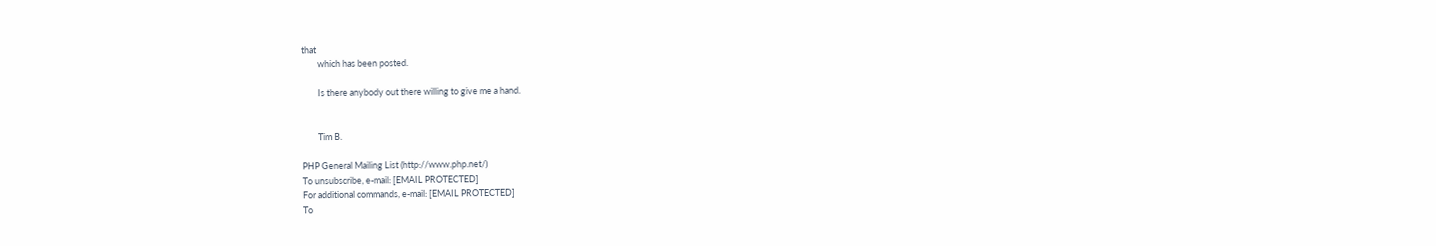that
        which has been posted.

        Is there anybody out there willing to give me a hand.


        Tim B.

PHP General Mailing List (http://www.php.net/)
To unsubscribe, e-mail: [EMAIL PROTECTED]
For additional commands, e-mail: [EMAIL PROTECTED]
To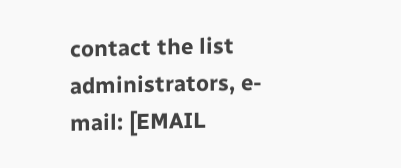contact the list administrators, e-mail: [EMAIL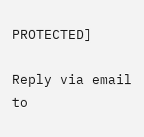PROTECTED]

Reply via email to